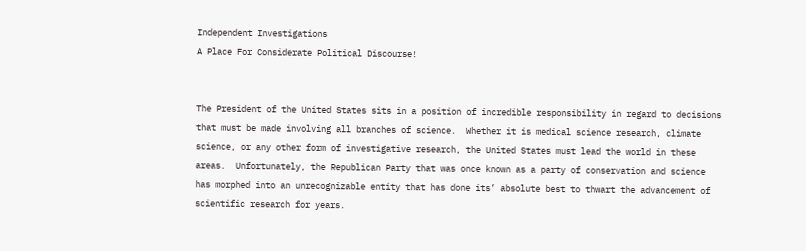Independent Investigations
A Place For Considerate Political Discourse!


The President of the United States sits in a position of incredible responsibility in regard to decisions that must be made involving all branches of science.  Whether it is medical science research, climate science, or any other form of investigative research, the United States must lead the world in these areas.  Unfortunately, the Republican Party that was once known as a party of conservation and science has morphed into an unrecognizable entity that has done its’ absolute best to thwart the advancement of scientific research for years.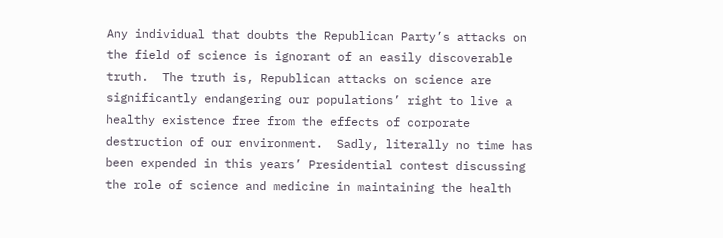Any individual that doubts the Republican Party’s attacks on the field of science is ignorant of an easily discoverable truth.  The truth is, Republican attacks on science are significantly endangering our populations’ right to live a healthy existence free from the effects of corporate destruction of our environment.  Sadly, literally no time has been expended in this years’ Presidential contest discussing the role of science and medicine in maintaining the health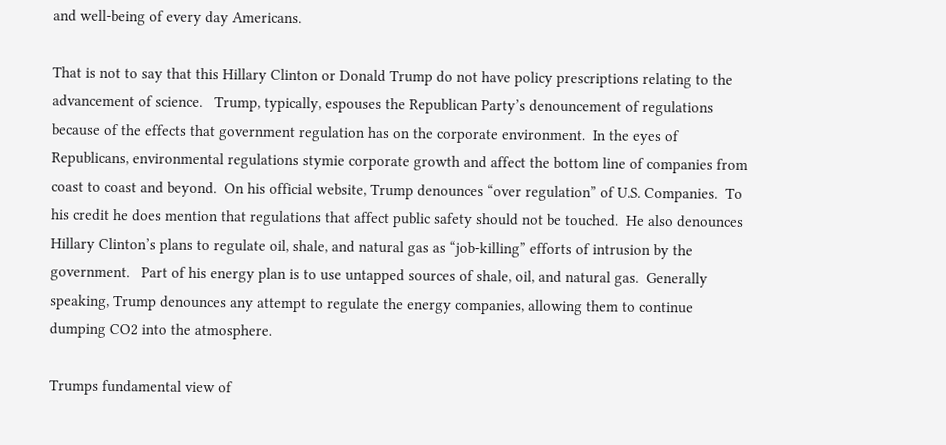and well-being of every day Americans.

That is not to say that this Hillary Clinton or Donald Trump do not have policy prescriptions relating to the advancement of science.   Trump, typically, espouses the Republican Party’s denouncement of regulations because of the effects that government regulation has on the corporate environment.  In the eyes of Republicans, environmental regulations stymie corporate growth and affect the bottom line of companies from coast to coast and beyond.  On his official website, Trump denounces “over regulation” of U.S. Companies.  To his credit he does mention that regulations that affect public safety should not be touched.  He also denounces Hillary Clinton’s plans to regulate oil, shale, and natural gas as “job-killing” efforts of intrusion by the government.   Part of his energy plan is to use untapped sources of shale, oil, and natural gas.  Generally speaking, Trump denounces any attempt to regulate the energy companies, allowing them to continue dumping CO2 into the atmosphere.

Trumps fundamental view of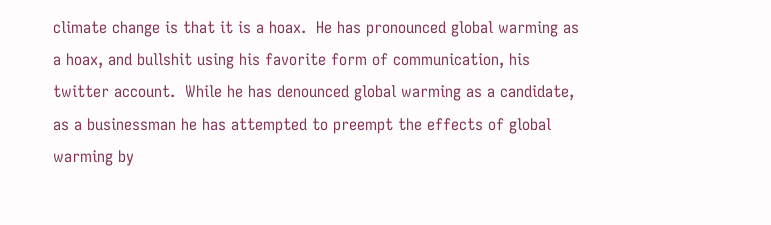climate change is that it is a hoax.  He has pronounced global warming as a hoax, and bullshit using his favorite form of communication, his twitter account.  While he has denounced global warming as a candidate, as a businessman he has attempted to preempt the effects of global warming by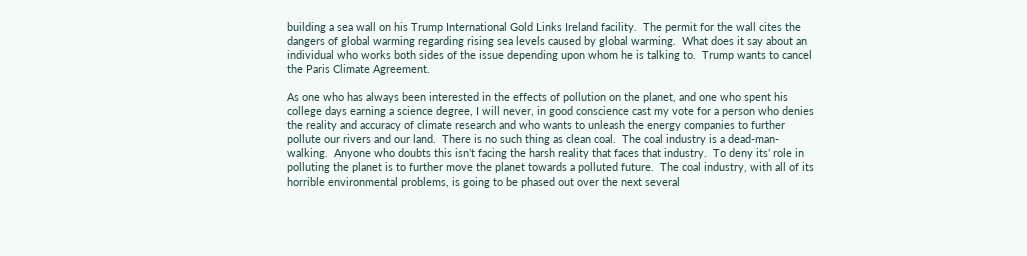building a sea wall on his Trump International Gold Links Ireland facility.  The permit for the wall cites the dangers of global warming regarding rising sea levels caused by global warming.  What does it say about an individual who works both sides of the issue depending upon whom he is talking to.  Trump wants to cancel the Paris Climate Agreement.

As one who has always been interested in the effects of pollution on the planet, and one who spent his college days earning a science degree, I will never, in good conscience cast my vote for a person who denies the reality and accuracy of climate research and who wants to unleash the energy companies to further pollute our rivers and our land.  There is no such thing as clean coal.  The coal industry is a dead-man-walking.  Anyone who doubts this isn’t facing the harsh reality that faces that industry.  To deny its’ role in polluting the planet is to further move the planet towards a polluted future.  The coal industry, with all of its horrible environmental problems, is going to be phased out over the next several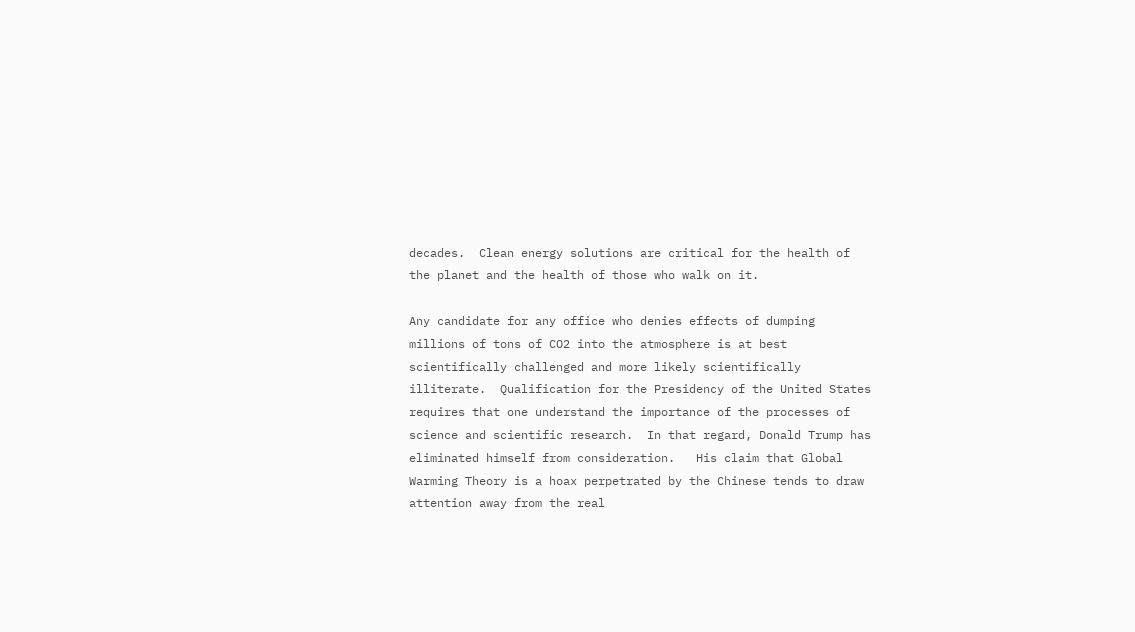decades.  Clean energy solutions are critical for the health of the planet and the health of those who walk on it.

Any candidate for any office who denies effects of dumping millions of tons of CO2 into the atmosphere is at best scientifically challenged and more likely scientifically illiterate.  Qualification for the Presidency of the United States requires that one understand the importance of the processes of science and scientific research.  In that regard, Donald Trump has eliminated himself from consideration.   His claim that Global Warming Theory is a hoax perpetrated by the Chinese tends to draw attention away from the real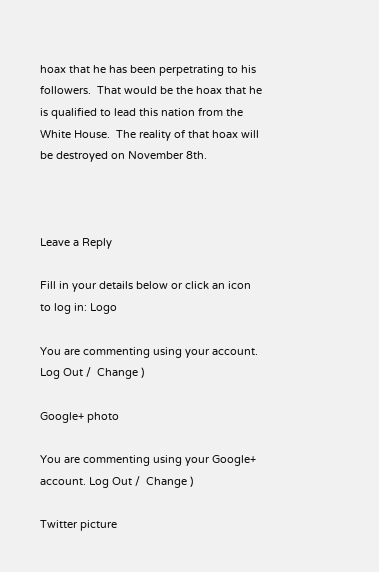hoax that he has been perpetrating to his followers.  That would be the hoax that he is qualified to lead this nation from the White House.  The reality of that hoax will be destroyed on November 8th.



Leave a Reply

Fill in your details below or click an icon to log in: Logo

You are commenting using your account. Log Out /  Change )

Google+ photo

You are commenting using your Google+ account. Log Out /  Change )

Twitter picture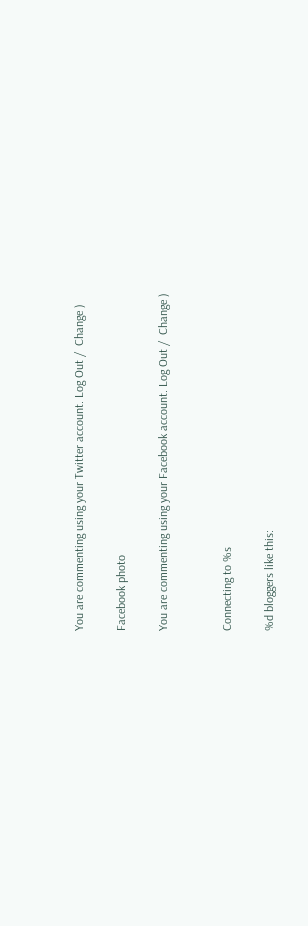You are commenting using your Twitter account. Log Out /  Change )

Facebook photo

You are commenting using your Facebook account. Log Out /  Change )


Connecting to %s

%d bloggers like this: